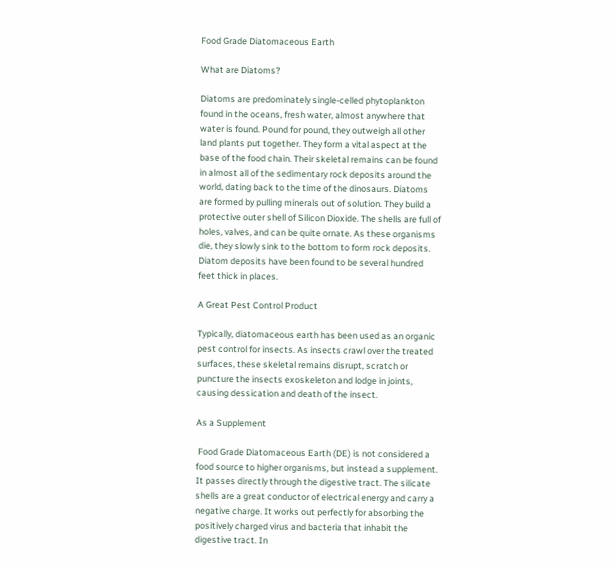Food Grade Diatomaceous Earth

What are Diatoms?

Diatoms are predominately single-celled phytoplankton found in the oceans, fresh water, almost anywhere that water is found. Pound for pound, they outweigh all other land plants put together. They form a vital aspect at the base of the food chain. Their skeletal remains can be found in almost all of the sedimentary rock deposits around the world, dating back to the time of the dinosaurs. Diatoms are formed by pulling minerals out of solution. They build a protective outer shell of Silicon Dioxide. The shells are full of holes, valves, and can be quite ornate. As these organisms die, they slowly sink to the bottom to form rock deposits. Diatom deposits have been found to be several hundred feet thick in places.

A Great Pest Control Product

Typically, diatomaceous earth has been used as an organic pest control for insects. As insects crawl over the treated surfaces, these skeletal remains disrupt, scratch or puncture the insects exoskeleton and lodge in joints, causing dessication and death of the insect.

As a Supplement

 Food Grade Diatomaceous Earth (DE) is not considered a food source to higher organisms, but instead a supplement. It passes directly through the digestive tract. The silicate shells are a great conductor of electrical energy and carry a negative charge. It works out perfectly for absorbing the positively charged virus and bacteria that inhabit the digestive tract. In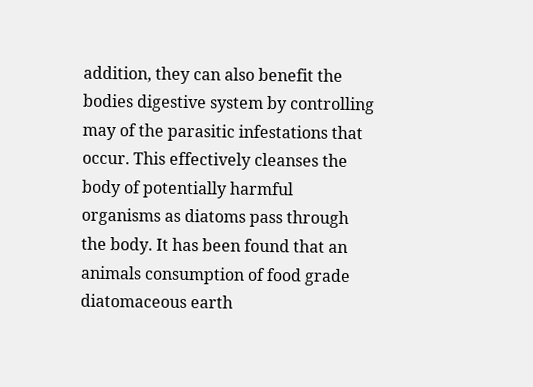addition, they can also benefit the bodies digestive system by controlling may of the parasitic infestations that occur. This effectively cleanses the body of potentially harmful organisms as diatoms pass through the body. It has been found that an animals consumption of food grade diatomaceous earth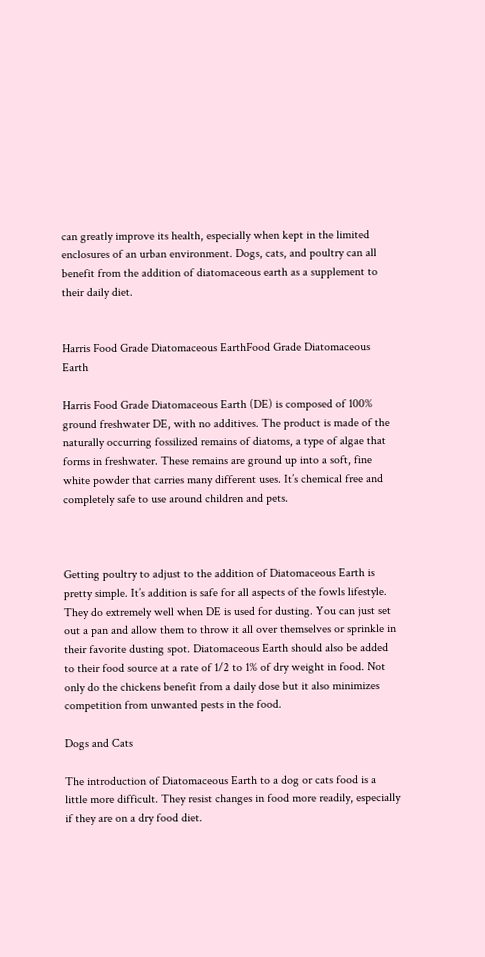can greatly improve its health, especially when kept in the limited enclosures of an urban environment. Dogs, cats, and poultry can all benefit from the addition of diatomaceous earth as a supplement to their daily diet.


Harris Food Grade Diatomaceous EarthFood Grade Diatomaceous Earth

Harris Food Grade Diatomaceous Earth (DE) is composed of 100% ground freshwater DE, with no additives. The product is made of the naturally occurring fossilized remains of diatoms, a type of algae that forms in freshwater. These remains are ground up into a soft, fine white powder that carries many different uses. It’s chemical free and completely safe to use around children and pets.



Getting poultry to adjust to the addition of Diatomaceous Earth is pretty simple. It’s addition is safe for all aspects of the fowls lifestyle. They do extremely well when DE is used for dusting. You can just set out a pan and allow them to throw it all over themselves or sprinkle in their favorite dusting spot. Diatomaceous Earth should also be added to their food source at a rate of 1/2 to 1% of dry weight in food. Not only do the chickens benefit from a daily dose but it also minimizes competition from unwanted pests in the food.

Dogs and Cats

The introduction of Diatomaceous Earth to a dog or cats food is a little more difficult. They resist changes in food more readily, especially if they are on a dry food diet.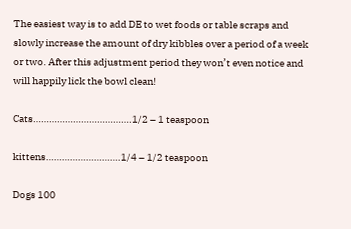The easiest way is to add DE to wet foods or table scraps and slowly increase the amount of dry kibbles over a period of a week or two. After this adjustment period they won’t even notice and will happily lick the bowl clean!

Cats……………………………….1/2 – 1 teaspoon

kittens……………………….1/4 – 1/2 teaspoon

Dogs 100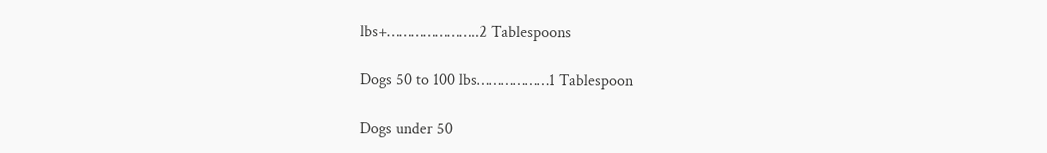lbs+…………………..2 Tablespoons

Dogs 50 to 100 lbs………………1 Tablespoon

Dogs under 50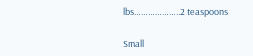lbs………………..2 teaspoons

Small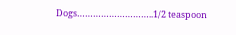Dogs………………………..1/2 teaspoon